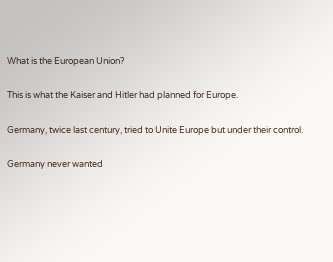What is the European Union?

This is what the Kaiser and Hitler had planned for Europe.

Germany, twice last century, tried to Unite Europe but under their control.

Germany never wanted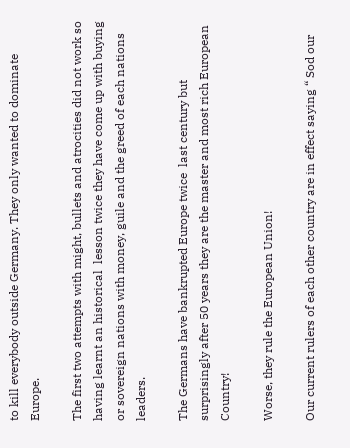to kill everybody outside Germany. They only wanted to dominate Europe.

The first two attempts with might, bullets and atrocities did not work so having learnt an historical  lesson twice they have come up with buying or sovereign nations with money, guile and the greed of each nations leaders.

The Germans have bankrupted Europe twice  last century but surprisingly after 50 years they are the master and most rich European Country!

Worse, they rule the European Union!

Our current rulers of each other country are in effect saying “ Sod our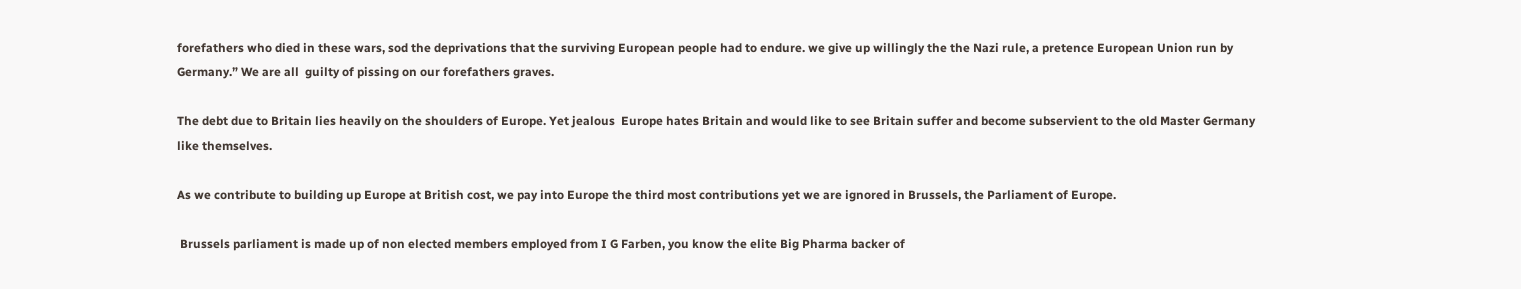forefathers who died in these wars, sod the deprivations that the surviving European people had to endure. we give up willingly the the Nazi rule, a pretence European Union run by Germany.” We are all  guilty of pissing on our forefathers graves.

The debt due to Britain lies heavily on the shoulders of Europe. Yet jealous  Europe hates Britain and would like to see Britain suffer and become subservient to the old Master Germany like themselves.

As we contribute to building up Europe at British cost, we pay into Europe the third most contributions yet we are ignored in Brussels, the Parliament of Europe.

 Brussels parliament is made up of non elected members employed from I G Farben, you know the elite Big Pharma backer of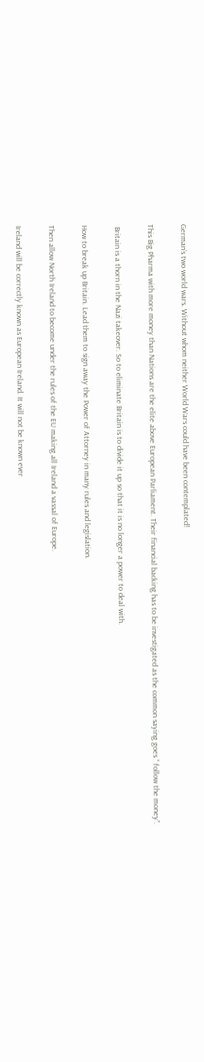German’s two world wars. Without whom neither World Wars could have been contemplated!

This Big Pharma with more money than Nations are the elite above European Parliament. Their financial backing has to be investigated as the common saying goes “ follow the money”.

 Britain is a thorn in the Nazi takeover. So to eliminate Britain is to divide it up so that it is no longer a power to deal with.

How to break up Britain. Lead them to sign away the Power of Attorney in many rules and legislation.

Then allow North Ireland to become under the rules of the EU making all Ireland a vassal of Europe.

Ireland will be correctly known as European Ireland. It will not be known ever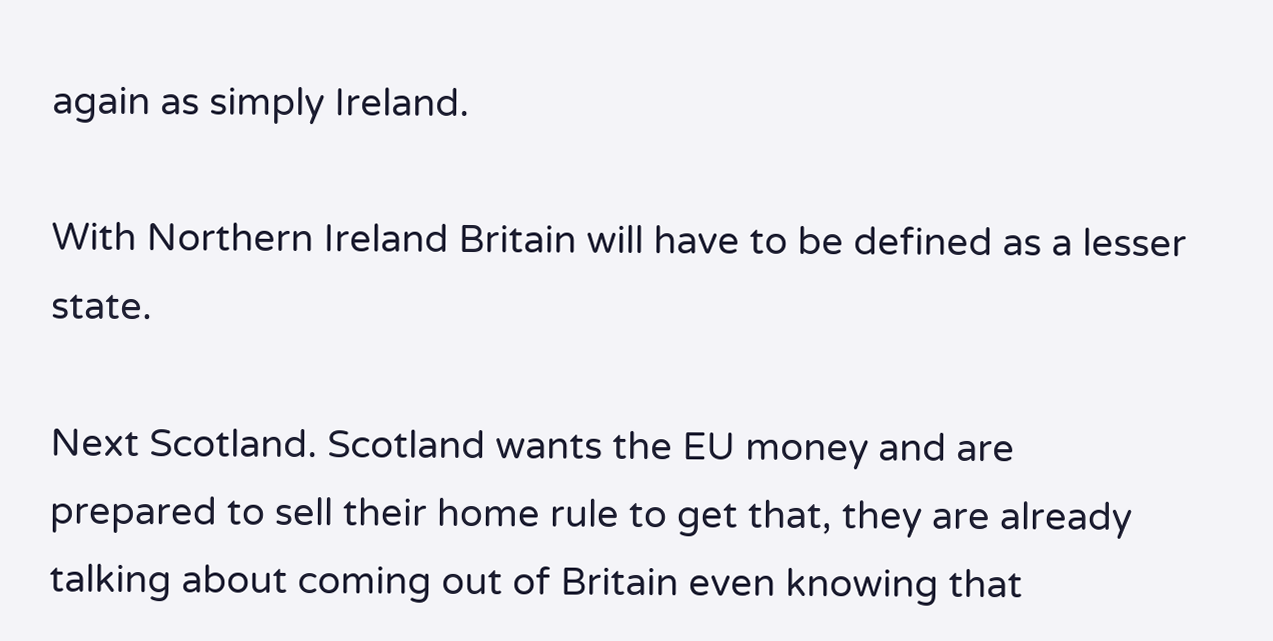again as simply Ireland.

With Northern Ireland Britain will have to be defined as a lesser state.

Next Scotland. Scotland wants the EU money and are prepared to sell their home rule to get that, they are already talking about coming out of Britain even knowing that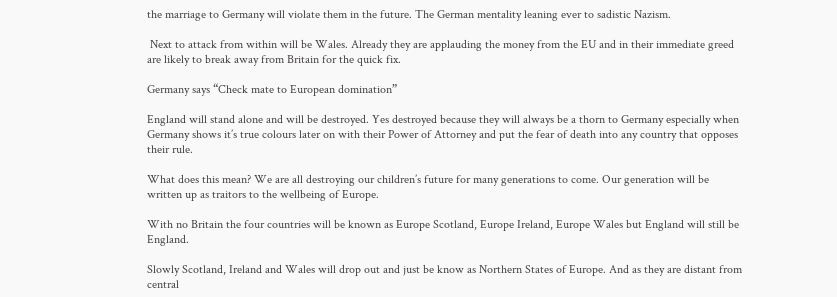the marriage to Germany will violate them in the future. The German mentality leaning ever to sadistic Nazism.

 Next to attack from within will be Wales. Already they are applauding the money from the EU and in their immediate greed are likely to break away from Britain for the quick fix.

Germany says “Check mate to European domination”

England will stand alone and will be destroyed. Yes destroyed because they will always be a thorn to Germany especially when Germany shows it’s true colours later on with their Power of Attorney and put the fear of death into any country that opposes their rule.

What does this mean? We are all destroying our children’s future for many generations to come. Our generation will be written up as traitors to the wellbeing of Europe.

With no Britain the four countries will be known as Europe Scotland, Europe Ireland, Europe Wales but England will still be England.

Slowly Scotland, Ireland and Wales will drop out and just be know as Northern States of Europe. And as they are distant from central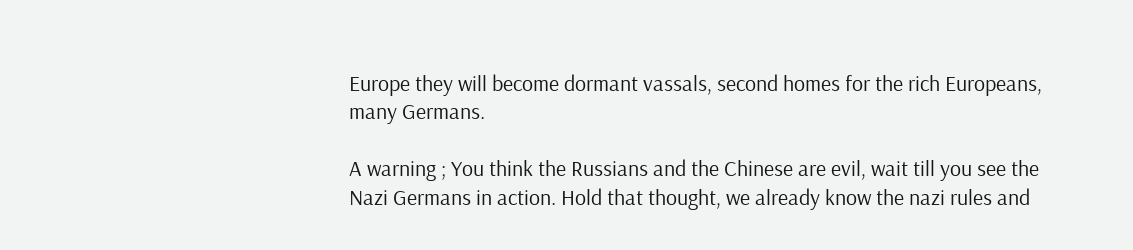Europe they will become dormant vassals, second homes for the rich Europeans, many Germans.

A warning ; You think the Russians and the Chinese are evil, wait till you see the Nazi Germans in action. Hold that thought, we already know the nazi rules and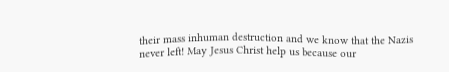their mass inhuman destruction and we know that the Nazis never left! May Jesus Christ help us because our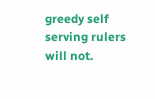greedy self serving rulers will not.